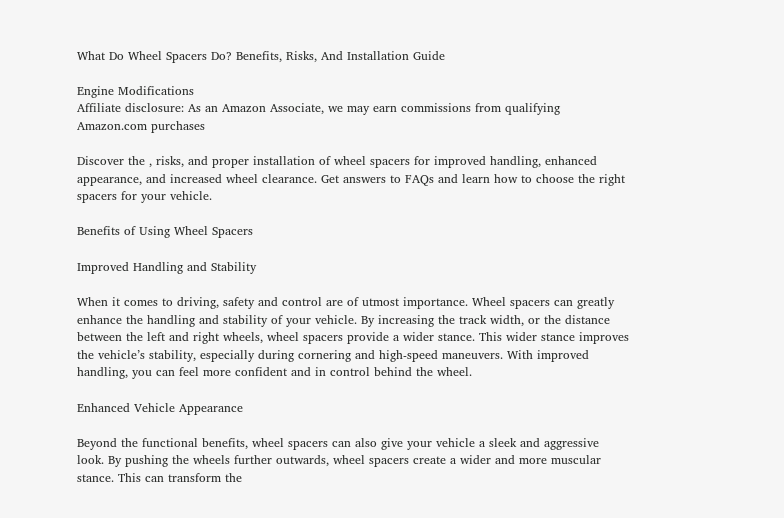What Do Wheel Spacers Do? Benefits, Risks, And Installation Guide

Engine Modifications
Affiliate disclosure: As an Amazon Associate, we may earn commissions from qualifying Amazon.com purchases

Discover the , risks, and proper installation of wheel spacers for improved handling, enhanced appearance, and increased wheel clearance. Get answers to FAQs and learn how to choose the right spacers for your vehicle.

Benefits of Using Wheel Spacers

Improved Handling and Stability

When it comes to driving, safety and control are of utmost importance. Wheel spacers can greatly enhance the handling and stability of your vehicle. By increasing the track width, or the distance between the left and right wheels, wheel spacers provide a wider stance. This wider stance improves the vehicle’s stability, especially during cornering and high-speed maneuvers. With improved handling, you can feel more confident and in control behind the wheel.

Enhanced Vehicle Appearance

Beyond the functional benefits, wheel spacers can also give your vehicle a sleek and aggressive look. By pushing the wheels further outwards, wheel spacers create a wider and more muscular stance. This can transform the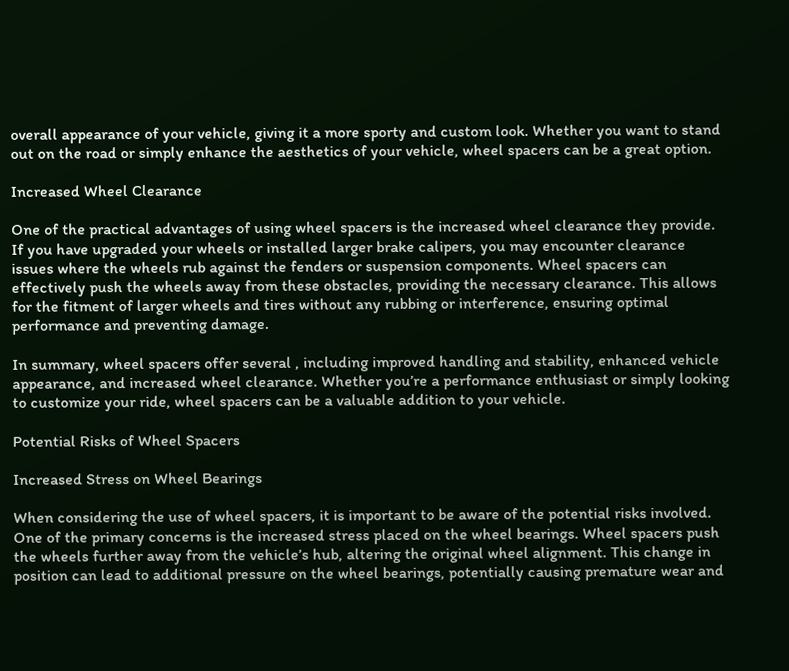overall appearance of your vehicle, giving it a more sporty and custom look. Whether you want to stand out on the road or simply enhance the aesthetics of your vehicle, wheel spacers can be a great option.

Increased Wheel Clearance

One of the practical advantages of using wheel spacers is the increased wheel clearance they provide. If you have upgraded your wheels or installed larger brake calipers, you may encounter clearance issues where the wheels rub against the fenders or suspension components. Wheel spacers can effectively push the wheels away from these obstacles, providing the necessary clearance. This allows for the fitment of larger wheels and tires without any rubbing or interference, ensuring optimal performance and preventing damage.

In summary, wheel spacers offer several , including improved handling and stability, enhanced vehicle appearance, and increased wheel clearance. Whether you’re a performance enthusiast or simply looking to customize your ride, wheel spacers can be a valuable addition to your vehicle.

Potential Risks of Wheel Spacers

Increased Stress on Wheel Bearings

When considering the use of wheel spacers, it is important to be aware of the potential risks involved. One of the primary concerns is the increased stress placed on the wheel bearings. Wheel spacers push the wheels further away from the vehicle’s hub, altering the original wheel alignment. This change in position can lead to additional pressure on the wheel bearings, potentially causing premature wear and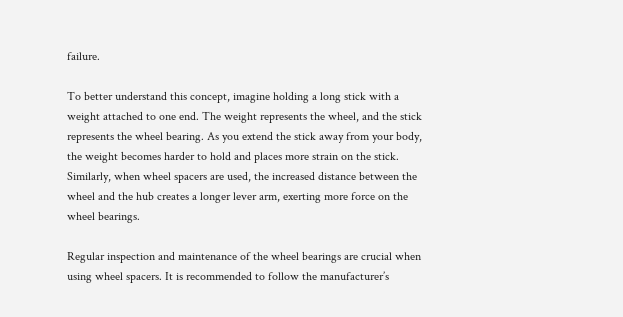failure.

To better understand this concept, imagine holding a long stick with a weight attached to one end. The weight represents the wheel, and the stick represents the wheel bearing. As you extend the stick away from your body, the weight becomes harder to hold and places more strain on the stick. Similarly, when wheel spacers are used, the increased distance between the wheel and the hub creates a longer lever arm, exerting more force on the wheel bearings.

Regular inspection and maintenance of the wheel bearings are crucial when using wheel spacers. It is recommended to follow the manufacturer’s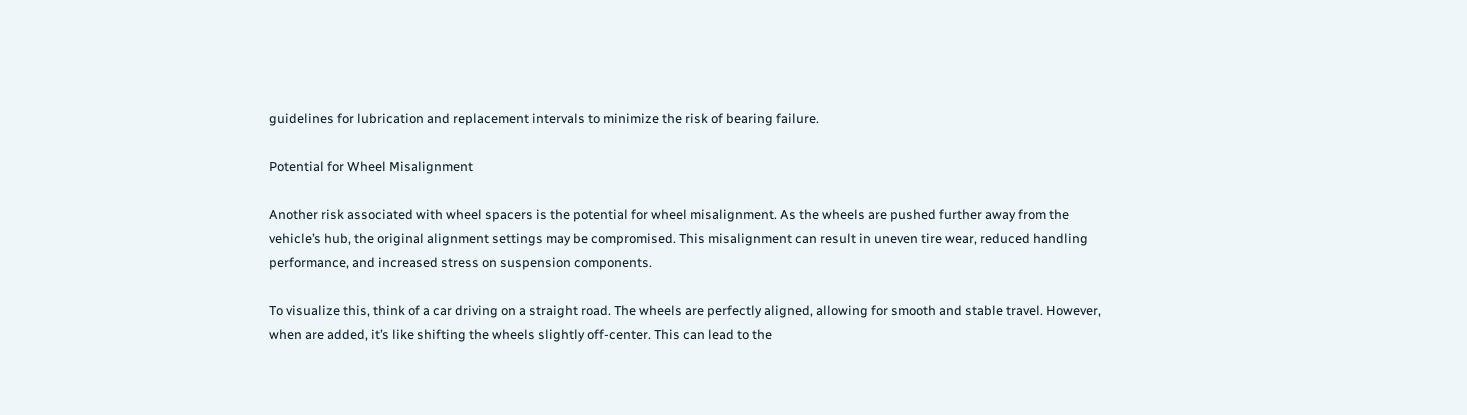guidelines for lubrication and replacement intervals to minimize the risk of bearing failure.

Potential for Wheel Misalignment

Another risk associated with wheel spacers is the potential for wheel misalignment. As the wheels are pushed further away from the vehicle’s hub, the original alignment settings may be compromised. This misalignment can result in uneven tire wear, reduced handling performance, and increased stress on suspension components.

To visualize this, think of a car driving on a straight road. The wheels are perfectly aligned, allowing for smooth and stable travel. However, when are added, it’s like shifting the wheels slightly off-center. This can lead to the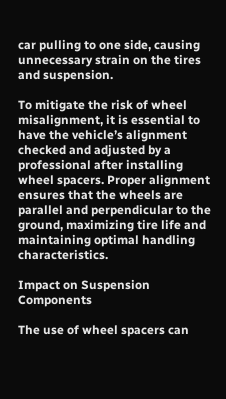car pulling to one side, causing unnecessary strain on the tires and suspension.

To mitigate the risk of wheel misalignment, it is essential to have the vehicle’s alignment checked and adjusted by a professional after installing wheel spacers. Proper alignment ensures that the wheels are parallel and perpendicular to the ground, maximizing tire life and maintaining optimal handling characteristics.

Impact on Suspension Components

The use of wheel spacers can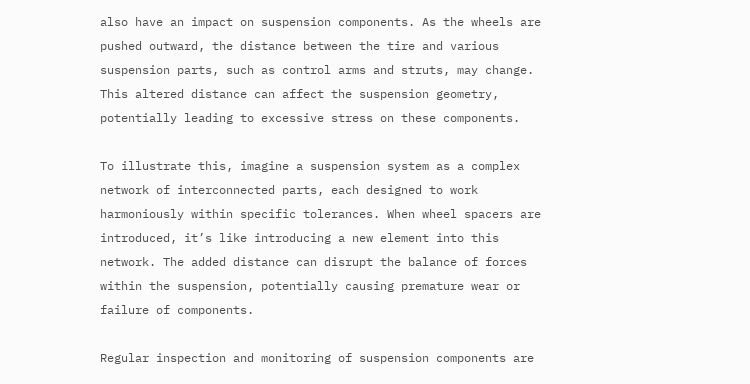also have an impact on suspension components. As the wheels are pushed outward, the distance between the tire and various suspension parts, such as control arms and struts, may change. This altered distance can affect the suspension geometry, potentially leading to excessive stress on these components.

To illustrate this, imagine a suspension system as a complex network of interconnected parts, each designed to work harmoniously within specific tolerances. When wheel spacers are introduced, it’s like introducing a new element into this network. The added distance can disrupt the balance of forces within the suspension, potentially causing premature wear or failure of components.

Regular inspection and monitoring of suspension components are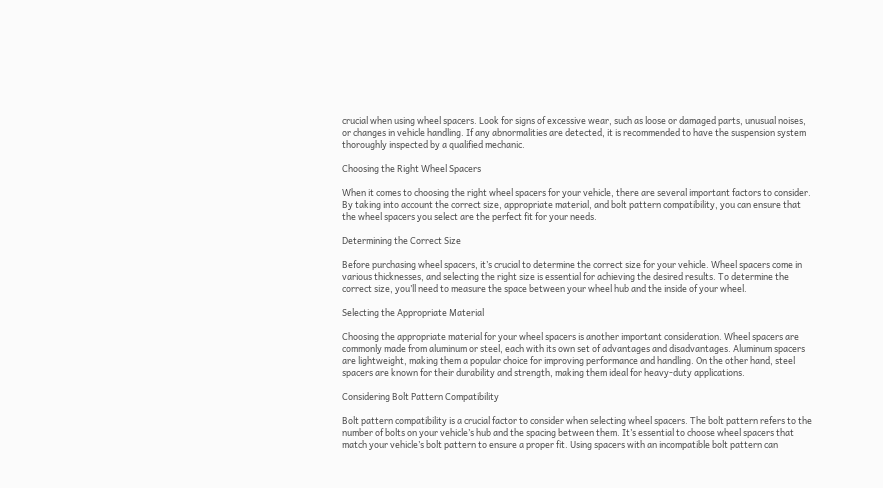crucial when using wheel spacers. Look for signs of excessive wear, such as loose or damaged parts, unusual noises, or changes in vehicle handling. If any abnormalities are detected, it is recommended to have the suspension system thoroughly inspected by a qualified mechanic.

Choosing the Right Wheel Spacers

When it comes to choosing the right wheel spacers for your vehicle, there are several important factors to consider. By taking into account the correct size, appropriate material, and bolt pattern compatibility, you can ensure that the wheel spacers you select are the perfect fit for your needs.

Determining the Correct Size

Before purchasing wheel spacers, it’s crucial to determine the correct size for your vehicle. Wheel spacers come in various thicknesses, and selecting the right size is essential for achieving the desired results. To determine the correct size, you’ll need to measure the space between your wheel hub and the inside of your wheel.

Selecting the Appropriate Material

Choosing the appropriate material for your wheel spacers is another important consideration. Wheel spacers are commonly made from aluminum or steel, each with its own set of advantages and disadvantages. Aluminum spacers are lightweight, making them a popular choice for improving performance and handling. On the other hand, steel spacers are known for their durability and strength, making them ideal for heavy-duty applications.

Considering Bolt Pattern Compatibility

Bolt pattern compatibility is a crucial factor to consider when selecting wheel spacers. The bolt pattern refers to the number of bolts on your vehicle’s hub and the spacing between them. It’s essential to choose wheel spacers that match your vehicle’s bolt pattern to ensure a proper fit. Using spacers with an incompatible bolt pattern can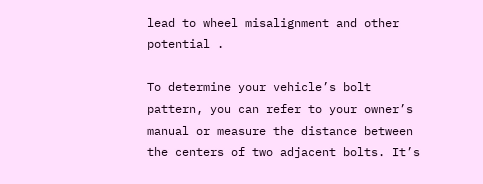lead to wheel misalignment and other potential .

To determine your vehicle’s bolt pattern, you can refer to your owner’s manual or measure the distance between the centers of two adjacent bolts. It’s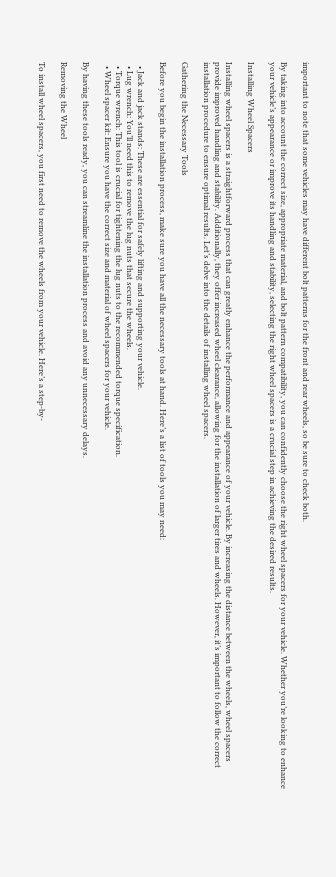important to note that some vehicles may have different bolt patterns for the front and rear wheels, so be sure to check both.

By taking into account the correct size, appropriate material, and bolt pattern compatibility, you can confidently choose the right wheel spacers for your vehicle. Whether you’re looking to enhance your vehicle’s appearance or improve its handling and stability, selecting the right wheel spacers is a crucial step in achieving the desired results.

Installing Wheel Spacers

Installing wheel spacers is a straightforward process that can greatly enhance the performance and appearance of your vehicle. By increasing the distance between the wheels, wheel spacers provide improved handling and stability. Additionally, they offer increased wheel clearance, allowing for the installation of larger tires and wheels. However, it’s important to follow the correct installation procedure to ensure optimal results. Let’s delve into the details of installing wheel spacers.

Gathering the Necessary Tools

Before you begin the installation process, make sure you have all the necessary tools at hand. Here’s a list of tools you may need:

  • Jack and jack stands: These are essential for safely lifting and supporting your vehicle.
  • Lug wrench: You’ll need this to remove the lug nuts that secure the wheels.
  • Torque wrench: This tool is crucial for tightening the lug nuts to the recommended torque specification.
  • Wheel spacer kit: Ensure you have the correct size and material of wheel spacers for your vehicle.

By having these tools ready, you can streamline the installation process and avoid any unnecessary delays.

Removing the Wheel

To install wheel spacers, you first need to remove the wheels from your vehicle. Here’s a step-by-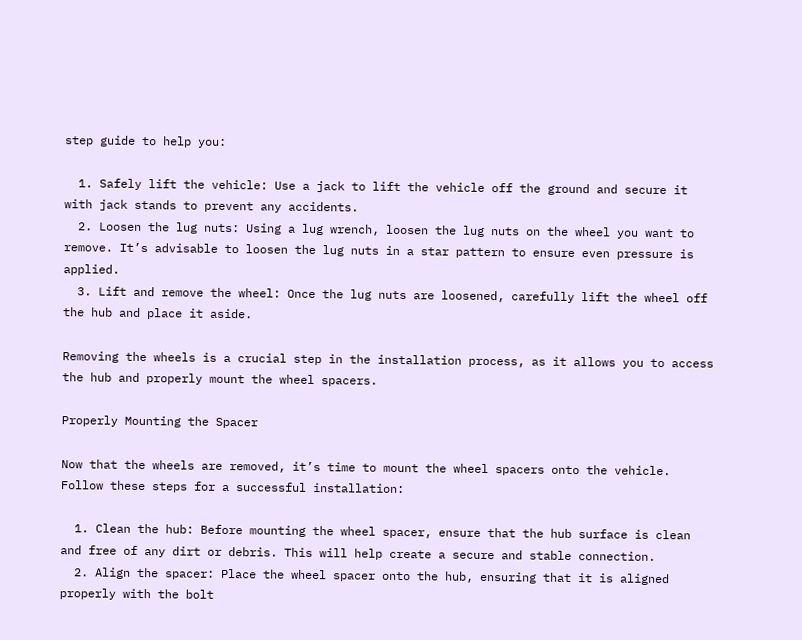step guide to help you:

  1. Safely lift the vehicle: Use a jack to lift the vehicle off the ground and secure it with jack stands to prevent any accidents.
  2. Loosen the lug nuts: Using a lug wrench, loosen the lug nuts on the wheel you want to remove. It’s advisable to loosen the lug nuts in a star pattern to ensure even pressure is applied.
  3. Lift and remove the wheel: Once the lug nuts are loosened, carefully lift the wheel off the hub and place it aside.

Removing the wheels is a crucial step in the installation process, as it allows you to access the hub and properly mount the wheel spacers.

Properly Mounting the Spacer

Now that the wheels are removed, it’s time to mount the wheel spacers onto the vehicle. Follow these steps for a successful installation:

  1. Clean the hub: Before mounting the wheel spacer, ensure that the hub surface is clean and free of any dirt or debris. This will help create a secure and stable connection.
  2. Align the spacer: Place the wheel spacer onto the hub, ensuring that it is aligned properly with the bolt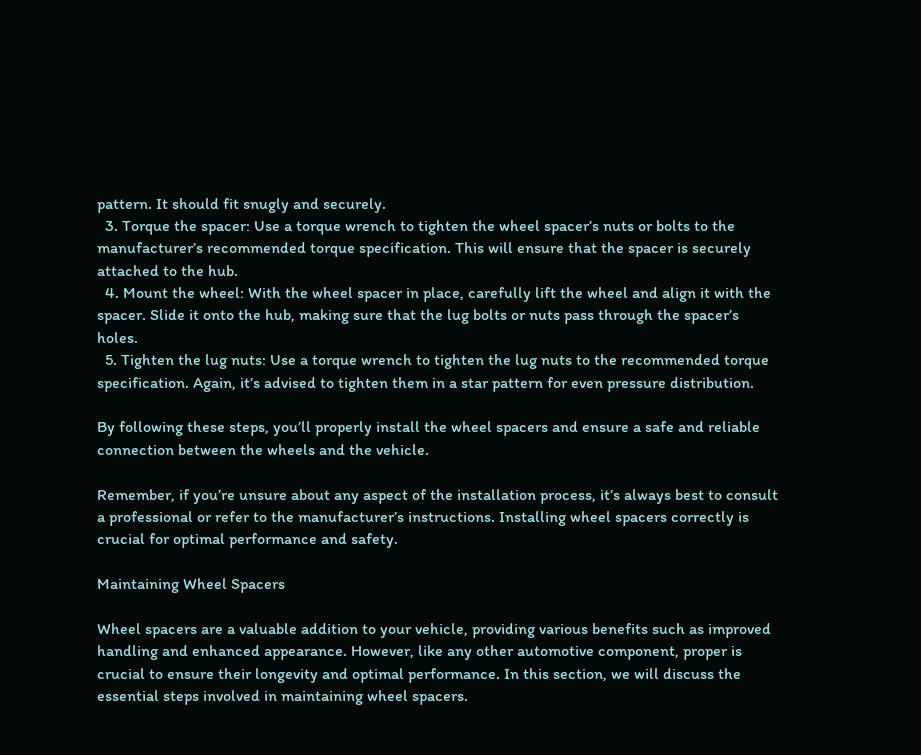pattern. It should fit snugly and securely.
  3. Torque the spacer: Use a torque wrench to tighten the wheel spacer’s nuts or bolts to the manufacturer’s recommended torque specification. This will ensure that the spacer is securely attached to the hub.
  4. Mount the wheel: With the wheel spacer in place, carefully lift the wheel and align it with the spacer. Slide it onto the hub, making sure that the lug bolts or nuts pass through the spacer’s holes.
  5. Tighten the lug nuts: Use a torque wrench to tighten the lug nuts to the recommended torque specification. Again, it’s advised to tighten them in a star pattern for even pressure distribution.

By following these steps, you’ll properly install the wheel spacers and ensure a safe and reliable connection between the wheels and the vehicle.

Remember, if you’re unsure about any aspect of the installation process, it’s always best to consult a professional or refer to the manufacturer’s instructions. Installing wheel spacers correctly is crucial for optimal performance and safety.

Maintaining Wheel Spacers

Wheel spacers are a valuable addition to your vehicle, providing various benefits such as improved handling and enhanced appearance. However, like any other automotive component, proper is crucial to ensure their longevity and optimal performance. In this section, we will discuss the essential steps involved in maintaining wheel spacers.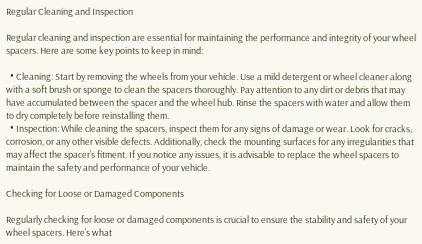Regular Cleaning and Inspection

Regular cleaning and inspection are essential for maintaining the performance and integrity of your wheel spacers. Here are some key points to keep in mind:

  • Cleaning: Start by removing the wheels from your vehicle. Use a mild detergent or wheel cleaner along with a soft brush or sponge to clean the spacers thoroughly. Pay attention to any dirt or debris that may have accumulated between the spacer and the wheel hub. Rinse the spacers with water and allow them to dry completely before reinstalling them.
  • Inspection: While cleaning the spacers, inspect them for any signs of damage or wear. Look for cracks, corrosion, or any other visible defects. Additionally, check the mounting surfaces for any irregularities that may affect the spacer’s fitment. If you notice any issues, it is advisable to replace the wheel spacers to maintain the safety and performance of your vehicle.

Checking for Loose or Damaged Components

Regularly checking for loose or damaged components is crucial to ensure the stability and safety of your wheel spacers. Here’s what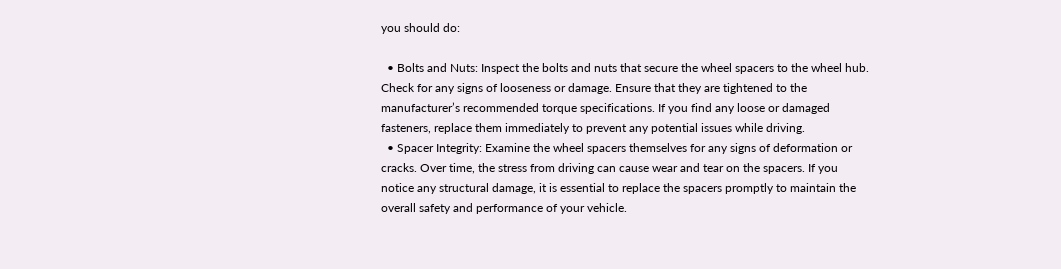you should do:

  • Bolts and Nuts: Inspect the bolts and nuts that secure the wheel spacers to the wheel hub. Check for any signs of looseness or damage. Ensure that they are tightened to the manufacturer’s recommended torque specifications. If you find any loose or damaged fasteners, replace them immediately to prevent any potential issues while driving.
  • Spacer Integrity: Examine the wheel spacers themselves for any signs of deformation or cracks. Over time, the stress from driving can cause wear and tear on the spacers. If you notice any structural damage, it is essential to replace the spacers promptly to maintain the overall safety and performance of your vehicle.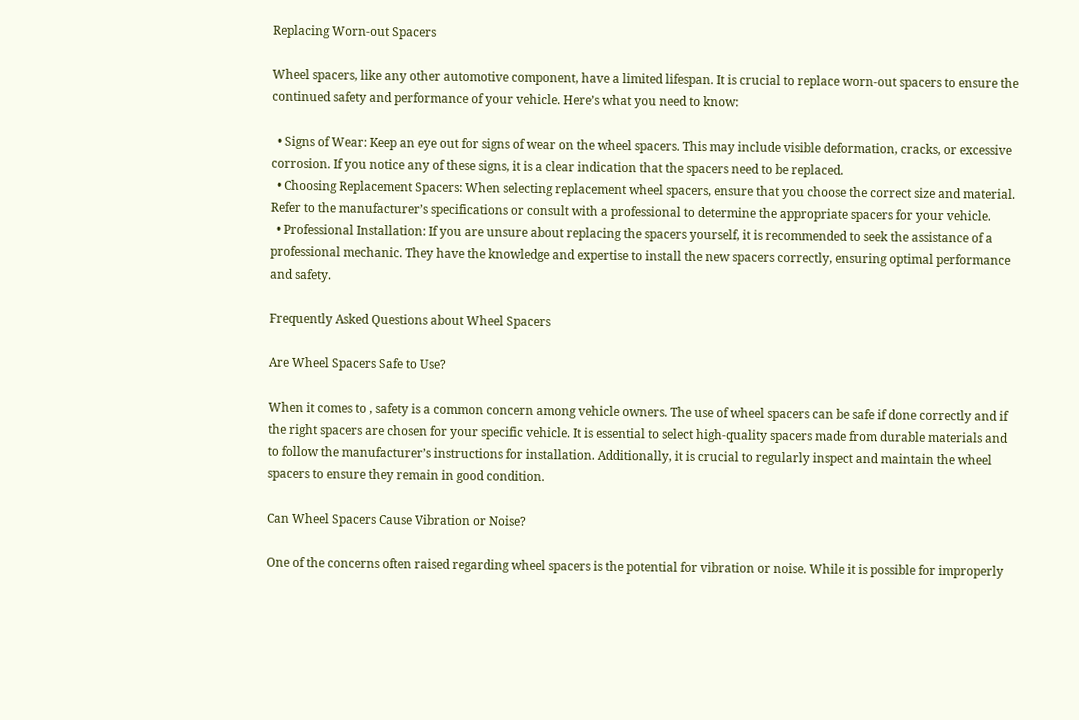Replacing Worn-out Spacers

Wheel spacers, like any other automotive component, have a limited lifespan. It is crucial to replace worn-out spacers to ensure the continued safety and performance of your vehicle. Here’s what you need to know:

  • Signs of Wear: Keep an eye out for signs of wear on the wheel spacers. This may include visible deformation, cracks, or excessive corrosion. If you notice any of these signs, it is a clear indication that the spacers need to be replaced.
  • Choosing Replacement Spacers: When selecting replacement wheel spacers, ensure that you choose the correct size and material. Refer to the manufacturer’s specifications or consult with a professional to determine the appropriate spacers for your vehicle.
  • Professional Installation: If you are unsure about replacing the spacers yourself, it is recommended to seek the assistance of a professional mechanic. They have the knowledge and expertise to install the new spacers correctly, ensuring optimal performance and safety.

Frequently Asked Questions about Wheel Spacers

Are Wheel Spacers Safe to Use?

When it comes to , safety is a common concern among vehicle owners. The use of wheel spacers can be safe if done correctly and if the right spacers are chosen for your specific vehicle. It is essential to select high-quality spacers made from durable materials and to follow the manufacturer’s instructions for installation. Additionally, it is crucial to regularly inspect and maintain the wheel spacers to ensure they remain in good condition.

Can Wheel Spacers Cause Vibration or Noise?

One of the concerns often raised regarding wheel spacers is the potential for vibration or noise. While it is possible for improperly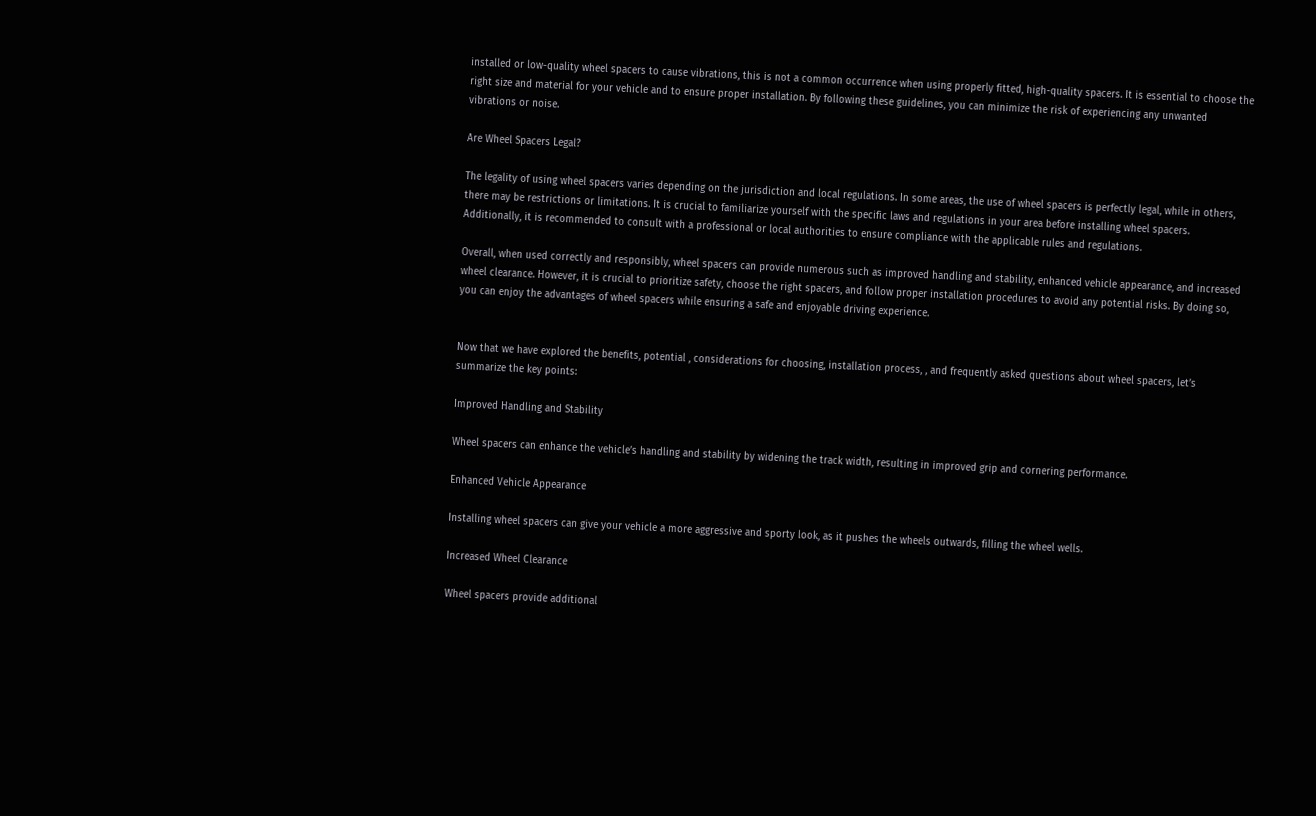installed or low-quality wheel spacers to cause vibrations, this is not a common occurrence when using properly fitted, high-quality spacers. It is essential to choose the right size and material for your vehicle and to ensure proper installation. By following these guidelines, you can minimize the risk of experiencing any unwanted vibrations or noise.

Are Wheel Spacers Legal?

The legality of using wheel spacers varies depending on the jurisdiction and local regulations. In some areas, the use of wheel spacers is perfectly legal, while in others, there may be restrictions or limitations. It is crucial to familiarize yourself with the specific laws and regulations in your area before installing wheel spacers. Additionally, it is recommended to consult with a professional or local authorities to ensure compliance with the applicable rules and regulations.

Overall, when used correctly and responsibly, wheel spacers can provide numerous such as improved handling and stability, enhanced vehicle appearance, and increased wheel clearance. However, it is crucial to prioritize safety, choose the right spacers, and follow proper installation procedures to avoid any potential risks. By doing so, you can enjoy the advantages of wheel spacers while ensuring a safe and enjoyable driving experience.


Now that we have explored the benefits, potential , considerations for choosing, installation process, , and frequently asked questions about wheel spacers, let’s summarize the key points:

Improved Handling and Stability

Wheel spacers can enhance the vehicle’s handling and stability by widening the track width, resulting in improved grip and cornering performance.

Enhanced Vehicle Appearance

Installing wheel spacers can give your vehicle a more aggressive and sporty look, as it pushes the wheels outwards, filling the wheel wells.

Increased Wheel Clearance

Wheel spacers provide additional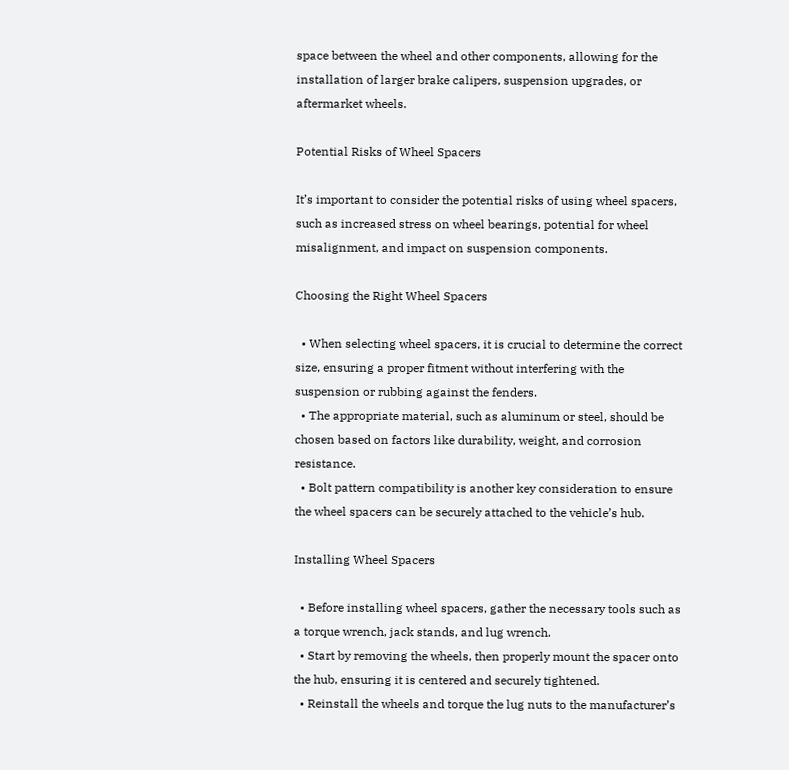space between the wheel and other components, allowing for the installation of larger brake calipers, suspension upgrades, or aftermarket wheels.

Potential Risks of Wheel Spacers

It’s important to consider the potential risks of using wheel spacers, such as increased stress on wheel bearings, potential for wheel misalignment, and impact on suspension components.

Choosing the Right Wheel Spacers

  • When selecting wheel spacers, it is crucial to determine the correct size, ensuring a proper fitment without interfering with the suspension or rubbing against the fenders.
  • The appropriate material, such as aluminum or steel, should be chosen based on factors like durability, weight, and corrosion resistance.
  • Bolt pattern compatibility is another key consideration to ensure the wheel spacers can be securely attached to the vehicle’s hub.

Installing Wheel Spacers

  • Before installing wheel spacers, gather the necessary tools such as a torque wrench, jack stands, and lug wrench.
  • Start by removing the wheels, then properly mount the spacer onto the hub, ensuring it is centered and securely tightened.
  • Reinstall the wheels and torque the lug nuts to the manufacturer’s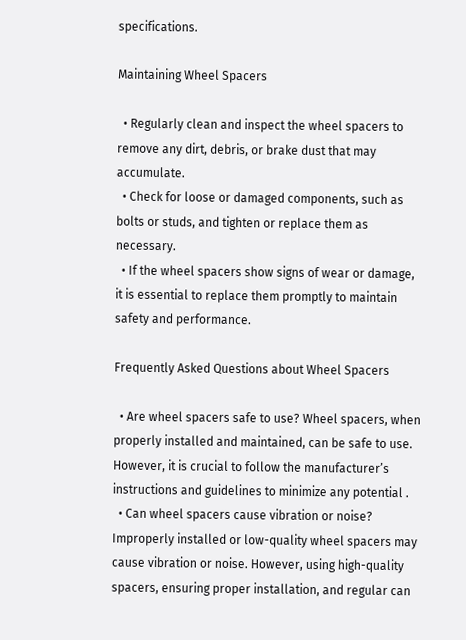specifications.

Maintaining Wheel Spacers

  • Regularly clean and inspect the wheel spacers to remove any dirt, debris, or brake dust that may accumulate.
  • Check for loose or damaged components, such as bolts or studs, and tighten or replace them as necessary.
  • If the wheel spacers show signs of wear or damage, it is essential to replace them promptly to maintain safety and performance.

Frequently Asked Questions about Wheel Spacers

  • Are wheel spacers safe to use? Wheel spacers, when properly installed and maintained, can be safe to use. However, it is crucial to follow the manufacturer’s instructions and guidelines to minimize any potential .
  • Can wheel spacers cause vibration or noise? Improperly installed or low-quality wheel spacers may cause vibration or noise. However, using high-quality spacers, ensuring proper installation, and regular can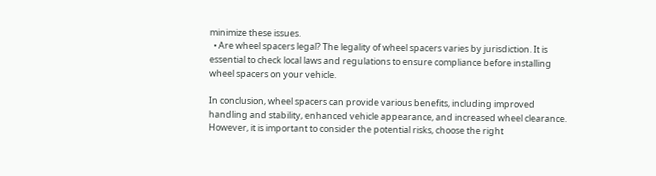minimize these issues.
  • Are wheel spacers legal? The legality of wheel spacers varies by jurisdiction. It is essential to check local laws and regulations to ensure compliance before installing wheel spacers on your vehicle.

In conclusion, wheel spacers can provide various benefits, including improved handling and stability, enhanced vehicle appearance, and increased wheel clearance. However, it is important to consider the potential risks, choose the right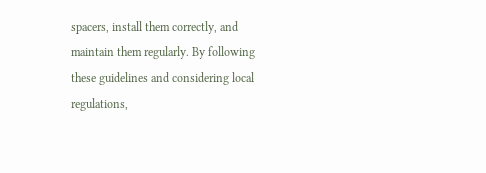spacers, install them correctly, and maintain them regularly. By following these guidelines and considering local regulations,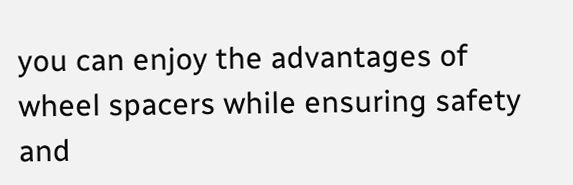you can enjoy the advantages of wheel spacers while ensuring safety and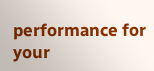performance for your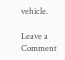vehicle.

Leave a Comment